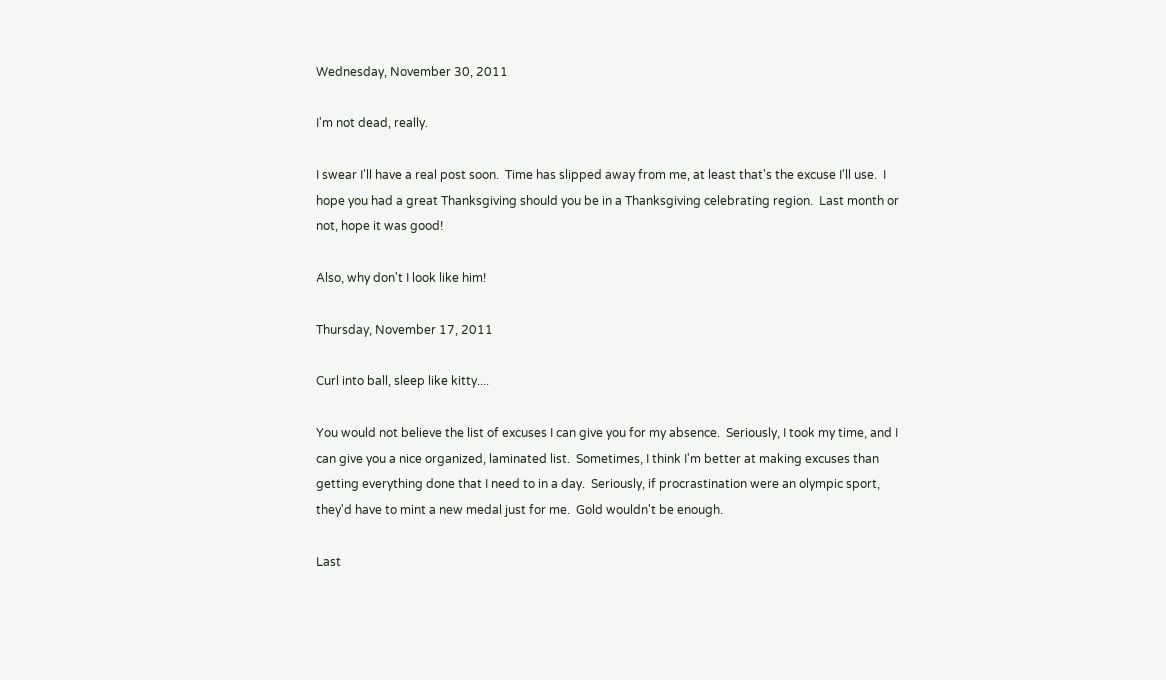Wednesday, November 30, 2011

I'm not dead, really.

I swear I'll have a real post soon.  Time has slipped away from me, at least that's the excuse I'll use.  I hope you had a great Thanksgiving should you be in a Thanksgiving celebrating region.  Last month or not, hope it was good!

Also, why don't I look like him!

Thursday, November 17, 2011

Curl into ball, sleep like kitty....

You would not believe the list of excuses I can give you for my absence.  Seriously, I took my time, and I can give you a nice organized, laminated list.  Sometimes, I think I'm better at making excuses than getting everything done that I need to in a day.  Seriously, if procrastination were an olympic sport, they'd have to mint a new medal just for me.  Gold wouldn't be enough.

Last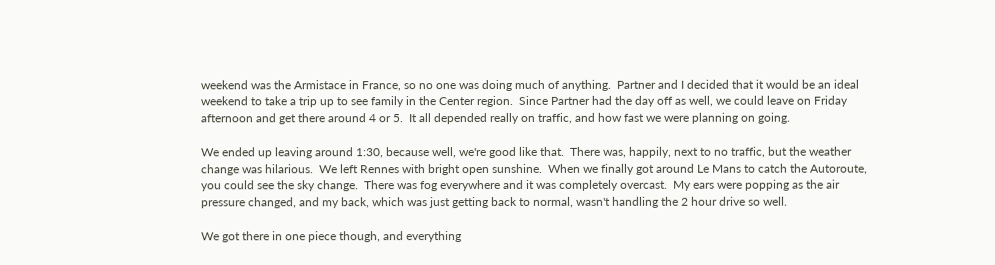weekend was the Armistace in France, so no one was doing much of anything.  Partner and I decided that it would be an ideal weekend to take a trip up to see family in the Center region.  Since Partner had the day off as well, we could leave on Friday afternoon and get there around 4 or 5.  It all depended really on traffic, and how fast we were planning on going.

We ended up leaving around 1:30, because well, we're good like that.  There was, happily, next to no traffic, but the weather change was hilarious.  We left Rennes with bright open sunshine.  When we finally got around Le Mans to catch the Autoroute, you could see the sky change.  There was fog everywhere and it was completely overcast.  My ears were popping as the air pressure changed, and my back, which was just getting back to normal, wasn't handling the 2 hour drive so well.

We got there in one piece though, and everything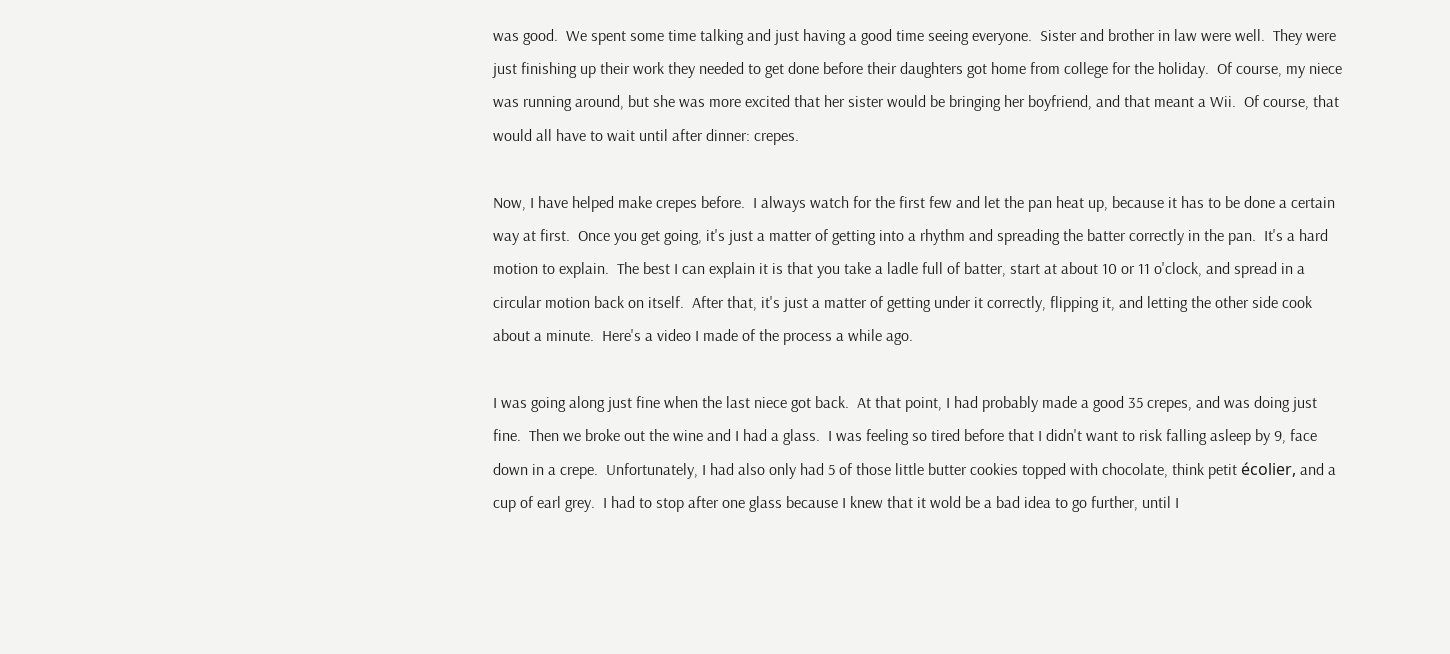was good.  We spent some time talking and just having a good time seeing everyone.  Sister and brother in law were well.  They were just finishing up their work they needed to get done before their daughters got home from college for the holiday.  Of course, my niece was running around, but she was more excited that her sister would be bringing her boyfriend, and that meant a Wii.  Of course, that would all have to wait until after dinner: crepes.

Now, I have helped make crepes before.  I always watch for the first few and let the pan heat up, because it has to be done a certain way at first.  Once you get going, it's just a matter of getting into a rhythm and spreading the batter correctly in the pan.  It's a hard motion to explain.  The best I can explain it is that you take a ladle full of batter, start at about 10 or 11 o'clock, and spread in a circular motion back on itself.  After that, it's just a matter of getting under it correctly, flipping it, and letting the other side cook about a minute.  Here's a video I made of the process a while ago.

I was going along just fine when the last niece got back.  At that point, I had probably made a good 35 crepes, and was doing just fine.  Then we broke out the wine and I had a glass.  I was feeling so tired before that I didn't want to risk falling asleep by 9, face down in a crepe.  Unfortunately, I had also only had 5 of those little butter cookies topped with chocolate, think petit écolier, and a cup of earl grey.  I had to stop after one glass because I knew that it wold be a bad idea to go further, until I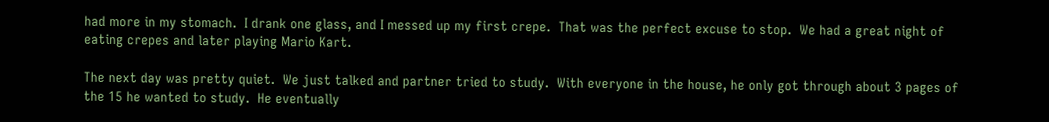had more in my stomach.  I drank one glass, and I messed up my first crepe.  That was the perfect excuse to stop.  We had a great night of eating crepes and later playing Mario Kart.

The next day was pretty quiet.  We just talked and partner tried to study.  With everyone in the house, he only got through about 3 pages of the 15 he wanted to study.  He eventually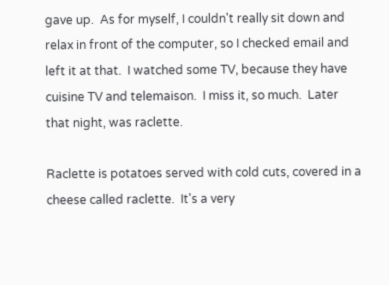gave up.  As for myself, I couldn't really sit down and relax in front of the computer, so I checked email and left it at that.  I watched some TV, because they have cuisine TV and telemaison.  I miss it, so much.  Later that night, was raclette.

Raclette is potatoes served with cold cuts, covered in a cheese called raclette.  It's a very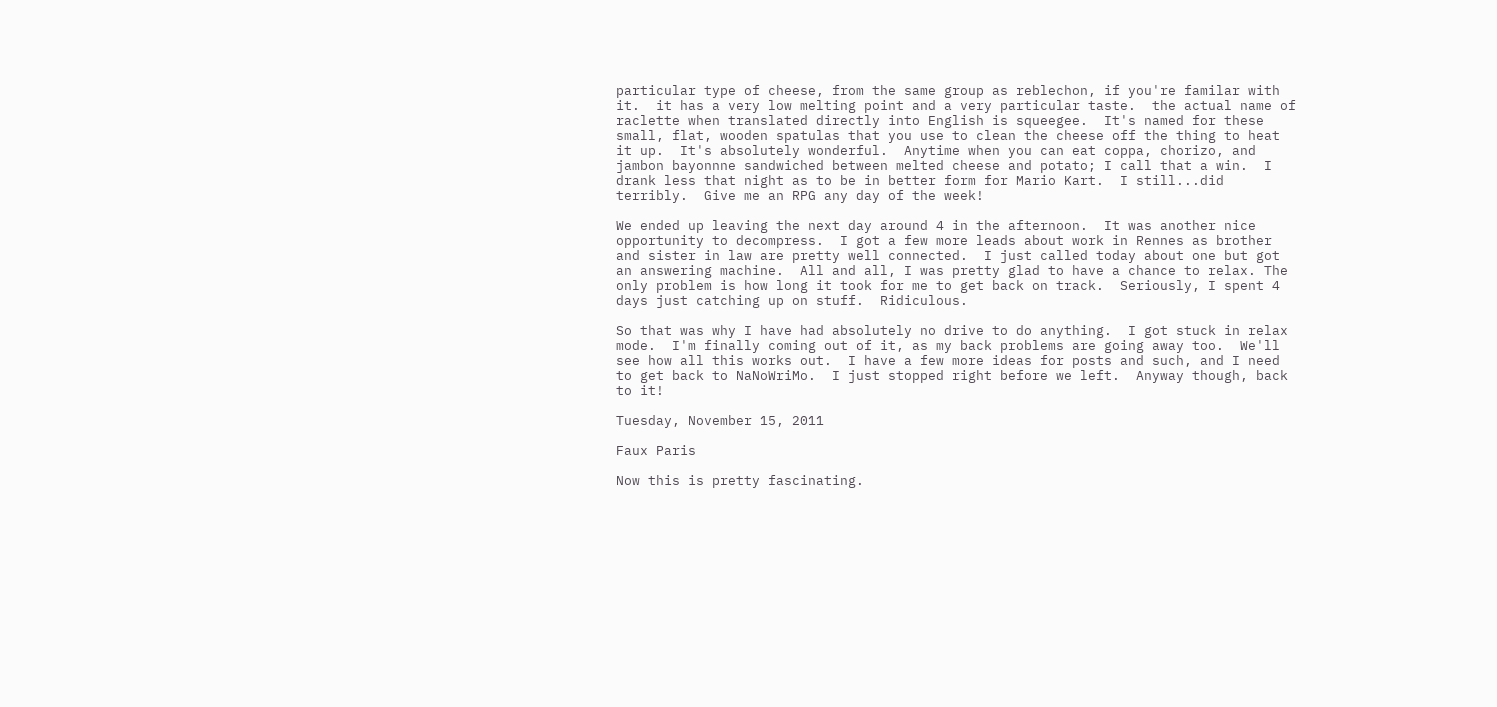particular type of cheese, from the same group as reblechon, if you're familar with it.  it has a very low melting point and a very particular taste.  the actual name of raclette when translated directly into English is squeegee.  It's named for these small, flat, wooden spatulas that you use to clean the cheese off the thing to heat it up.  It's absolutely wonderful.  Anytime when you can eat coppa, chorizo, and jambon bayonnne sandwiched between melted cheese and potato; I call that a win.  I drank less that night as to be in better form for Mario Kart.  I still...did terribly.  Give me an RPG any day of the week!

We ended up leaving the next day around 4 in the afternoon.  It was another nice opportunity to decompress.  I got a few more leads about work in Rennes as brother and sister in law are pretty well connected.  I just called today about one but got an answering machine.  All and all, I was pretty glad to have a chance to relax. The only problem is how long it took for me to get back on track.  Seriously, I spent 4 days just catching up on stuff.  Ridiculous.

So that was why I have had absolutely no drive to do anything.  I got stuck in relax mode.  I'm finally coming out of it, as my back problems are going away too.  We'll see how all this works out.  I have a few more ideas for posts and such, and I need to get back to NaNoWriMo.  I just stopped right before we left.  Anyway though, back to it!

Tuesday, November 15, 2011

Faux Paris

Now this is pretty fascinating.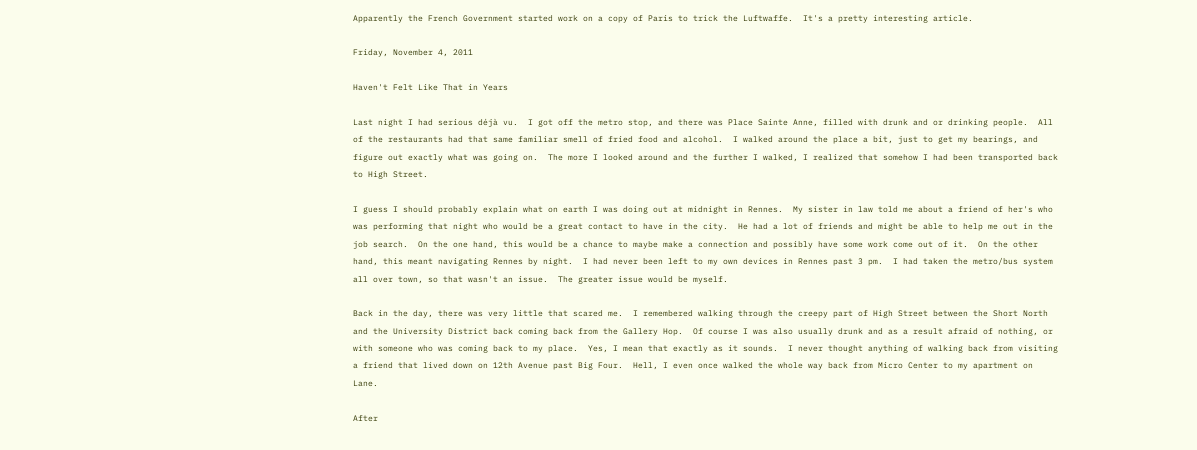Apparently the French Government started work on a copy of Paris to trick the Luftwaffe.  It's a pretty interesting article.

Friday, November 4, 2011

Haven't Felt Like That in Years

Last night I had serious déjà vu.  I got off the metro stop, and there was Place Sainte Anne, filled with drunk and or drinking people.  All of the restaurants had that same familiar smell of fried food and alcohol.  I walked around the place a bit, just to get my bearings, and figure out exactly what was going on.  The more I looked around and the further I walked, I realized that somehow I had been transported back to High Street.

I guess I should probably explain what on earth I was doing out at midnight in Rennes.  My sister in law told me about a friend of her's who was performing that night who would be a great contact to have in the city.  He had a lot of friends and might be able to help me out in the job search.  On the one hand, this would be a chance to maybe make a connection and possibly have some work come out of it.  On the other hand, this meant navigating Rennes by night.  I had never been left to my own devices in Rennes past 3 pm.  I had taken the metro/bus system all over town, so that wasn't an issue.  The greater issue would be myself.

Back in the day, there was very little that scared me.  I remembered walking through the creepy part of High Street between the Short North and the University District back coming back from the Gallery Hop.  Of course I was also usually drunk and as a result afraid of nothing, or with someone who was coming back to my place.  Yes, I mean that exactly as it sounds.  I never thought anything of walking back from visiting a friend that lived down on 12th Avenue past Big Four.  Hell, I even once walked the whole way back from Micro Center to my apartment on Lane.

After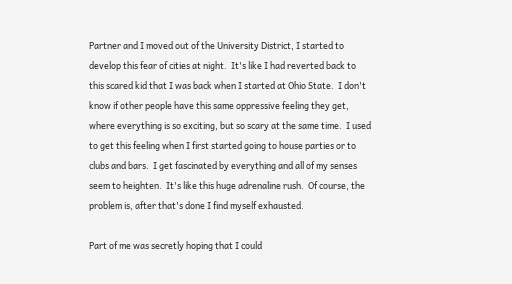Partner and I moved out of the University District, I started to develop this fear of cities at night.  It's like I had reverted back to this scared kid that I was back when I started at Ohio State.  I don't know if other people have this same oppressive feeling they get, where everything is so exciting, but so scary at the same time.  I used to get this feeling when I first started going to house parties or to clubs and bars.  I get fascinated by everything and all of my senses seem to heighten.  It's like this huge adrenaline rush.  Of course, the problem is, after that's done I find myself exhausted.

Part of me was secretly hoping that I could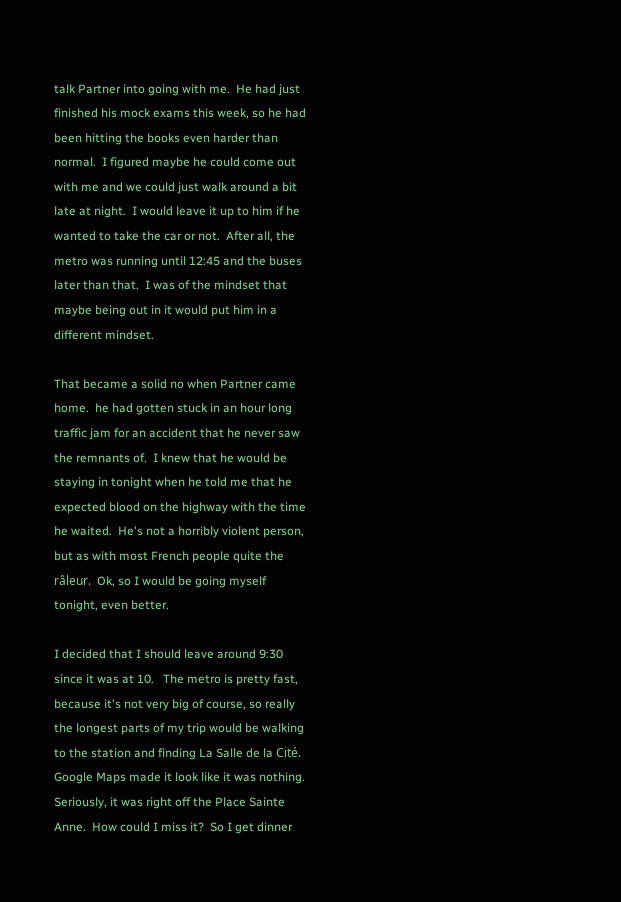talk Partner into going with me.  He had just finished his mock exams this week, so he had been hitting the books even harder than normal.  I figured maybe he could come out with me and we could just walk around a bit late at night.  I would leave it up to him if he wanted to take the car or not.  After all, the metro was running until 12:45 and the buses later than that.  I was of the mindset that maybe being out in it would put him in a different mindset.

That became a solid no when Partner came home.  he had gotten stuck in an hour long traffic jam for an accident that he never saw the remnants of.  I knew that he would be staying in tonight when he told me that he expected blood on the highway with the time he waited.  He's not a horribly violent person, but as with most French people quite the râleur.  Ok, so I would be going myself tonight, even better.

I decided that I should leave around 9:30 since it was at 10.   The metro is pretty fast, because it's not very big of course, so really the longest parts of my trip would be walking to the station and finding La Salle de la Cité.  Google Maps made it look like it was nothing.  Seriously, it was right off the Place Sainte Anne.  How could I miss it?  So I get dinner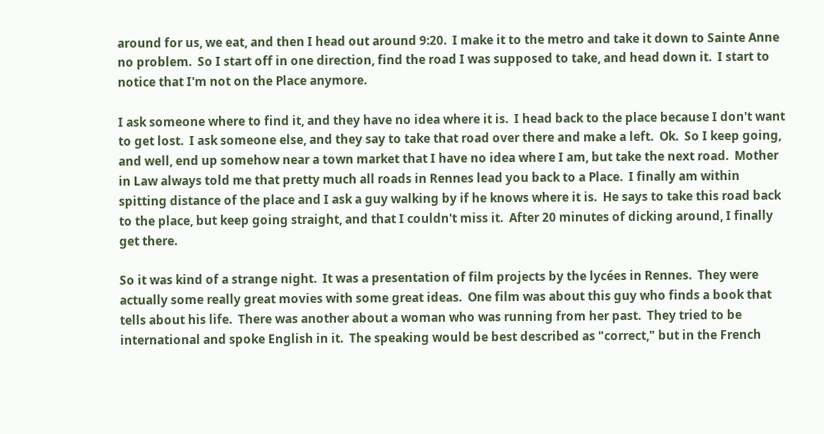around for us, we eat, and then I head out around 9:20.  I make it to the metro and take it down to Sainte Anne no problem.  So I start off in one direction, find the road I was supposed to take, and head down it.  I start to notice that I'm not on the Place anymore.

I ask someone where to find it, and they have no idea where it is.  I head back to the place because I don't want to get lost.  I ask someone else, and they say to take that road over there and make a left.  Ok.  So I keep going, and well, end up somehow near a town market that I have no idea where I am, but take the next road.  Mother in Law always told me that pretty much all roads in Rennes lead you back to a Place.  I finally am within spitting distance of the place and I ask a guy walking by if he knows where it is.  He says to take this road back to the place, but keep going straight, and that I couldn't miss it.  After 20 minutes of dicking around, I finally get there.

So it was kind of a strange night.  It was a presentation of film projects by the lycées in Rennes.  They were actually some really great movies with some great ideas.  One film was about this guy who finds a book that tells about his life.  There was another about a woman who was running from her past.  They tried to be international and spoke English in it.  The speaking would be best described as "correct," but in the French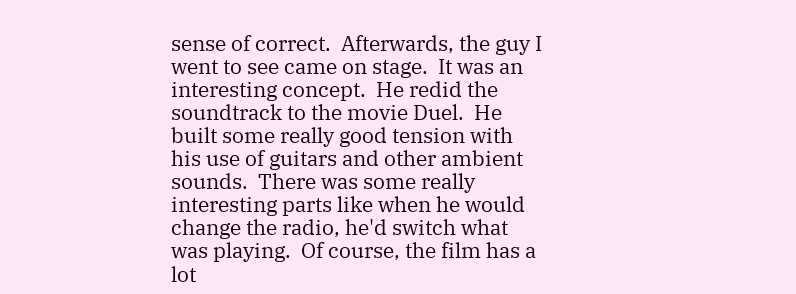sense of correct.  Afterwards, the guy I went to see came on stage.  It was an interesting concept.  He redid the soundtrack to the movie Duel.  He built some really good tension with his use of guitars and other ambient sounds.  There was some really interesting parts like when he would change the radio, he'd switch what was playing.  Of course, the film has a lot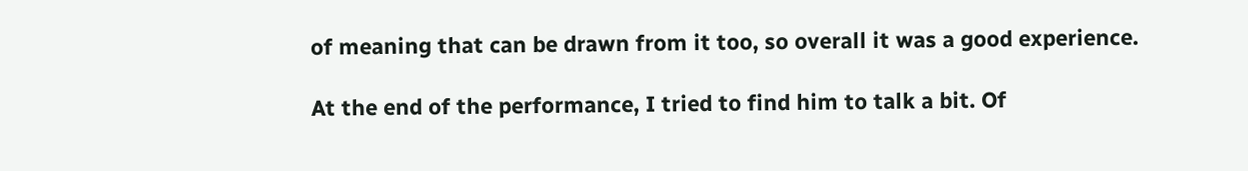of meaning that can be drawn from it too, so overall it was a good experience.

At the end of the performance, I tried to find him to talk a bit. Of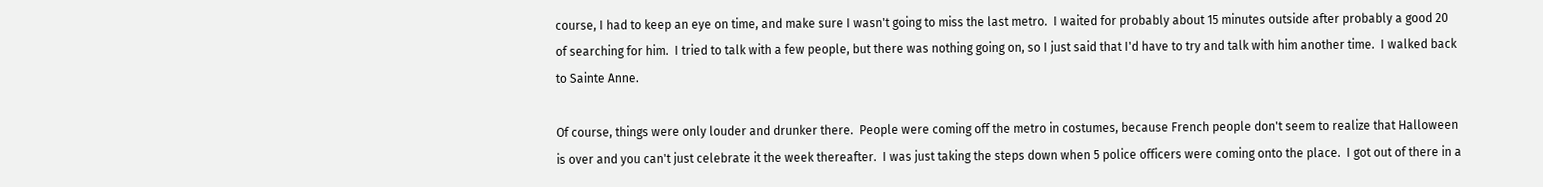course, I had to keep an eye on time, and make sure I wasn't going to miss the last metro.  I waited for probably about 15 minutes outside after probably a good 20 of searching for him.  I tried to talk with a few people, but there was nothing going on, so I just said that I'd have to try and talk with him another time.  I walked back to Sainte Anne.

Of course, things were only louder and drunker there.  People were coming off the metro in costumes, because French people don't seem to realize that Halloween is over and you can't just celebrate it the week thereafter.  I was just taking the steps down when 5 police officers were coming onto the place.  I got out of there in a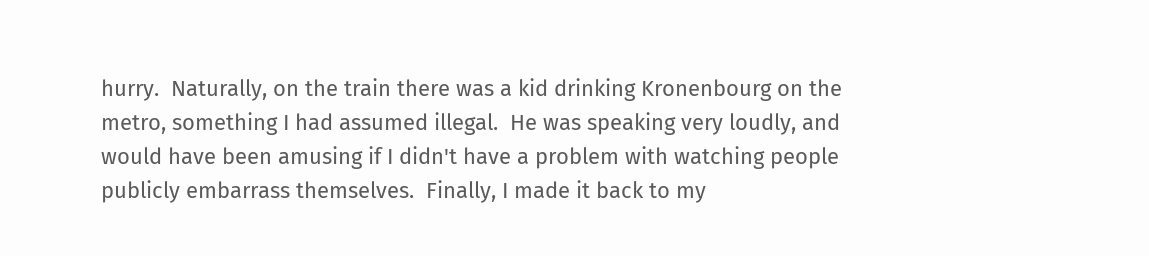hurry.  Naturally, on the train there was a kid drinking Kronenbourg on the metro, something I had assumed illegal.  He was speaking very loudly, and would have been amusing if I didn't have a problem with watching people publicly embarrass themselves.  Finally, I made it back to my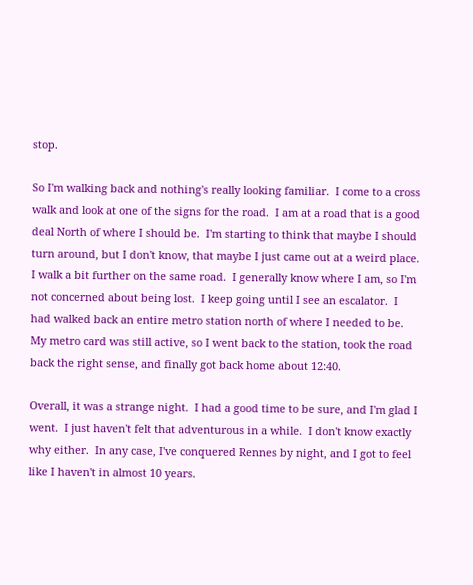stop.

So I'm walking back and nothing's really looking familiar.  I come to a cross walk and look at one of the signs for the road.  I am at a road that is a good deal North of where I should be.  I'm starting to think that maybe I should turn around, but I don't know, that maybe I just came out at a weird place.  I walk a bit further on the same road.  I generally know where I am, so I'm not concerned about being lost.  I keep going until I see an escalator.  I had walked back an entire metro station north of where I needed to be. My metro card was still active, so I went back to the station, took the road back the right sense, and finally got back home about 12:40.

Overall, it was a strange night.  I had a good time to be sure, and I'm glad I went.  I just haven't felt that adventurous in a while.  I don't know exactly why either.  In any case, I've conquered Rennes by night, and I got to feel like I haven't in almost 10 years.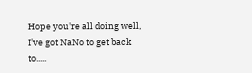Hope you're all doing well, I've got NaNo to get back to.....